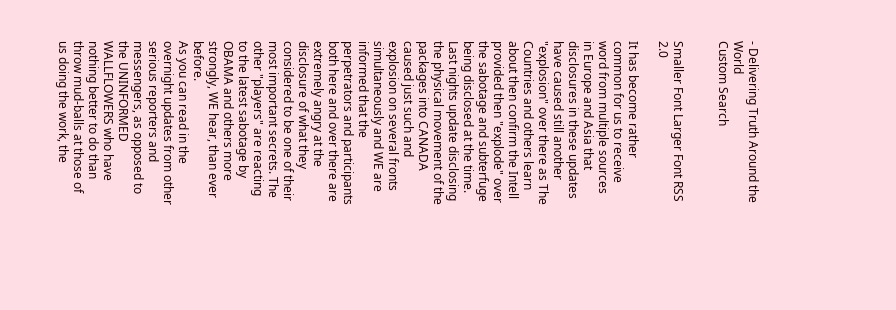- Delivering Truth Around the World
Custom Search


Smaller Font Larger Font RSS 2.0

It has become rather common for us to receive word from multiple sources in Europe and Asia that disclosures in these updates have caused still another "explosion" over there as The Countries and others learn about then confirm the Intell provided then "explode" over the sabotage and subterfuge being disclosed at the time.
Last nights update disclosing the physical movement of the packages into CANADA caused just such and explosion on several fronts simultaneously and WE are informed that the perpetrators and participants both here and over there are extremely angry at the disclosure of what they considered to be one of their most important secrets. The other "players" are reacting to the latest sabotage by OBAMA and others more strongly, WE hear, than ever before.
As you can read in the overnight updates from other serious reporters and messengers, as opposed to the UNINFORMED WALLFLOWERS who have nothing better to do than throw mud-balls at those of us doing the work, the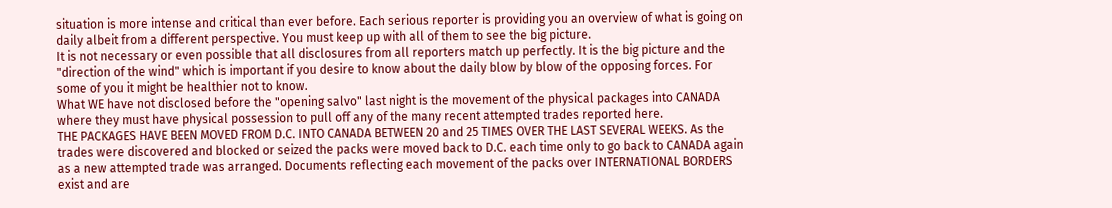situation is more intense and critical than ever before. Each serious reporter is providing you an overview of what is going on daily albeit from a different perspective. You must keep up with all of them to see the big picture.
It is not necessary or even possible that all disclosures from all reporters match up perfectly. It is the big picture and the "direction of the wind" which is important if you desire to know about the daily blow by blow of the opposing forces. For some of you it might be healthier not to know.
What WE have not disclosed before the "opening salvo" last night is the movement of the physical packages into CANADA where they must have physical possession to pull off any of the many recent attempted trades reported here.
THE PACKAGES HAVE BEEN MOVED FROM D.C. INTO CANADA BETWEEN 20 and 25 TIMES OVER THE LAST SEVERAL WEEKS. As the trades were discovered and blocked or seized the packs were moved back to D.C. each time only to go back to CANADA again as a new attempted trade was arranged. Documents reflecting each movement of the packs over INTERNATIONAL BORDERS exist and are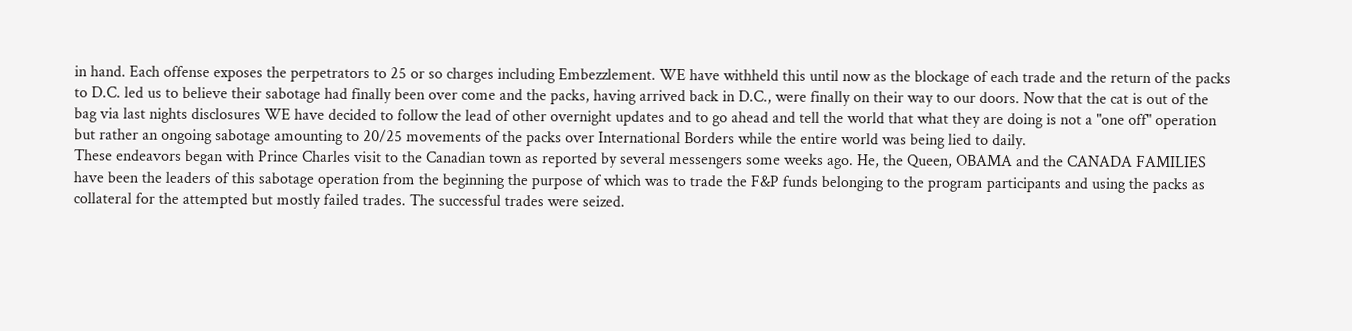in hand. Each offense exposes the perpetrators to 25 or so charges including Embezzlement. WE have withheld this until now as the blockage of each trade and the return of the packs to D.C. led us to believe their sabotage had finally been over come and the packs, having arrived back in D.C., were finally on their way to our doors. Now that the cat is out of the bag via last nights disclosures WE have decided to follow the lead of other overnight updates and to go ahead and tell the world that what they are doing is not a "one off" operation but rather an ongoing sabotage amounting to 20/25 movements of the packs over International Borders while the entire world was being lied to daily.
These endeavors began with Prince Charles visit to the Canadian town as reported by several messengers some weeks ago. He, the Queen, OBAMA and the CANADA FAMILIES have been the leaders of this sabotage operation from the beginning the purpose of which was to trade the F&P funds belonging to the program participants and using the packs as collateral for the attempted but mostly failed trades. The successful trades were seized.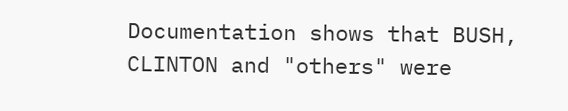Documentation shows that BUSH, CLINTON and "others" were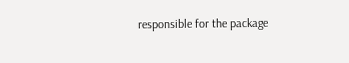responsible for the package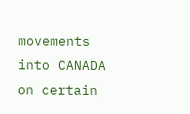movements into CANADA on certain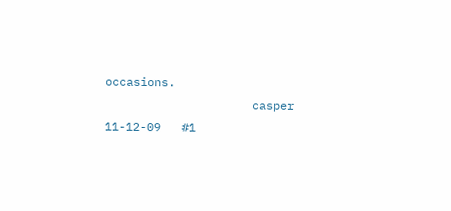occasions.
                     casper   11-12-09   #1